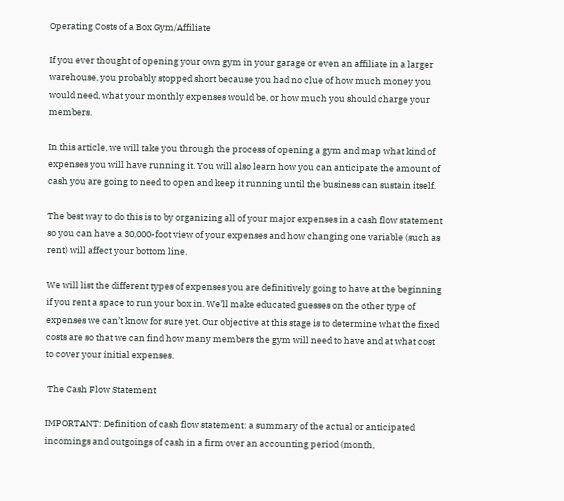Operating Costs of a Box Gym/Affiliate

If you ever thought of opening your own gym in your garage or even an affiliate in a larger warehouse, you probably stopped short because you had no clue of how much money you would need, what your monthly expenses would be, or how much you should charge your members.

In this article, we will take you through the process of opening a gym and map what kind of expenses you will have running it. You will also learn how you can anticipate the amount of cash you are going to need to open and keep it running until the business can sustain itself.

The best way to do this is to by organizing all of your major expenses in a cash flow statement so you can have a 30,000-foot view of your expenses and how changing one variable (such as rent) will affect your bottom line.

We will list the different types of expenses you are definitively going to have at the beginning if you rent a space to run your box in. We’ll make educated guesses on the other type of expenses we can’t know for sure yet. Our objective at this stage is to determine what the fixed costs are so that we can find how many members the gym will need to have and at what cost to cover your initial expenses.

 The Cash Flow Statement

IMPORTANT: Definition of cash flow statement: a summary of the actual or anticipated incomings and outgoings of cash in a firm over an accounting period (month,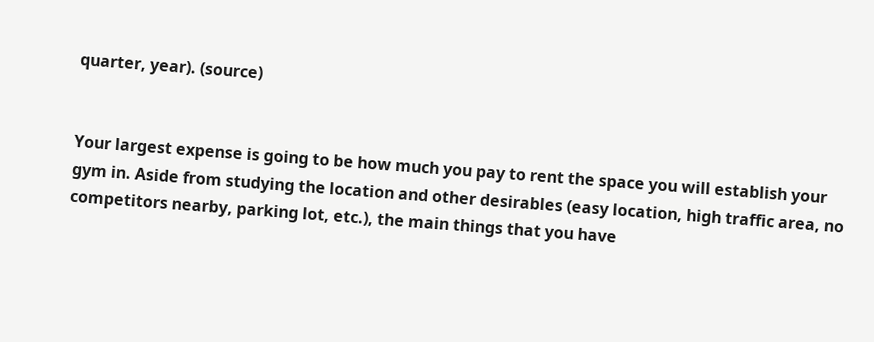quarter, year). (source)


Your largest expense is going to be how much you pay to rent the space you will establish your gym in. Aside from studying the location and other desirables (easy location, high traffic area, no competitors nearby, parking lot, etc.), the main things that you have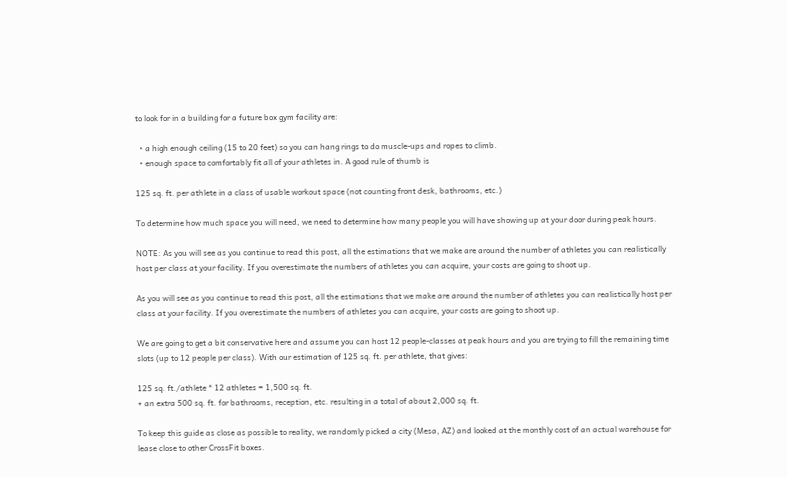to look for in a building for a future box gym facility are:

  • a high enough ceiling (15 to 20 feet) so you can hang rings to do muscle-ups and ropes to climb.
  • enough space to comfortably fit all of your athletes in. A good rule of thumb is

125 sq. ft. per athlete in a class of usable workout space (not counting front desk, bathrooms, etc.)

To determine how much space you will need, we need to determine how many people you will have showing up at your door during peak hours.

NOTE: As you will see as you continue to read this post, all the estimations that we make are around the number of athletes you can realistically host per class at your facility. If you overestimate the numbers of athletes you can acquire, your costs are going to shoot up.

As you will see as you continue to read this post, all the estimations that we make are around the number of athletes you can realistically host per class at your facility. If you overestimate the numbers of athletes you can acquire, your costs are going to shoot up.

We are going to get a bit conservative here and assume you can host 12 people-classes at peak hours and you are trying to fill the remaining time slots (up to 12 people per class). With our estimation of 125 sq. ft. per athlete, that gives:

125 sq. ft./athlete * 12 athletes = 1,500 sq. ft.
+ an extra 500 sq. ft. for bathrooms, reception, etc. resulting in a total of about 2,000 sq. ft.

To keep this guide as close as possible to reality, we randomly picked a city (Mesa, AZ) and looked at the monthly cost of an actual warehouse for lease close to other CrossFit boxes.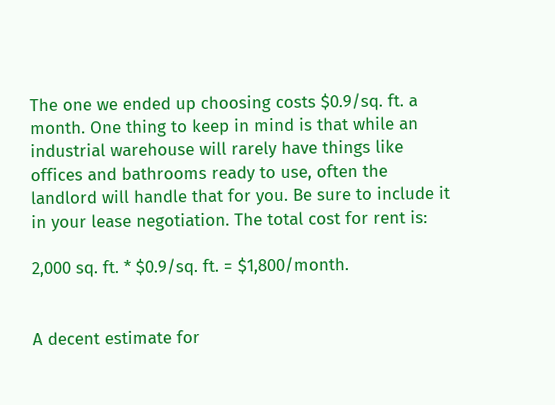The one we ended up choosing costs $0.9/sq. ft. a month. One thing to keep in mind is that while an industrial warehouse will rarely have things like offices and bathrooms ready to use, often the landlord will handle that for you. Be sure to include it in your lease negotiation. The total cost for rent is:

2,000 sq. ft. * $0.9/sq. ft. = $1,800/month.


A decent estimate for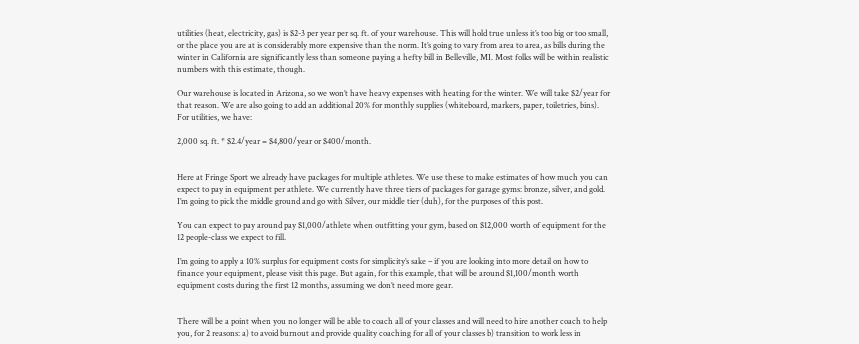utilities (heat, electricity, gas) is $2-3 per year per sq. ft. of your warehouse. This will hold true unless it’s too big or too small, or the place you are at is considerably more expensive than the norm. It’s going to vary from area to area, as bills during the winter in California are significantly less than someone paying a hefty bill in Belleville, MI. Most folks will be within realistic numbers with this estimate, though.

Our warehouse is located in Arizona, so we won’t have heavy expenses with heating for the winter. We will take $2/year for that reason. We are also going to add an additional 20% for monthly supplies (whiteboard, markers, paper, toiletries, bins). For utilities, we have:

2,000 sq. ft. * $2.4/year = $4,800/year or $400/month.


Here at Fringe Sport we already have packages for multiple athletes. We use these to make estimates of how much you can expect to pay in equipment per athlete. We currently have three tiers of packages for garage gyms: bronze, silver, and gold. I’m going to pick the middle ground and go with Silver, our middle tier (duh), for the purposes of this post.

You can expect to pay around pay $1,000/athlete when outfitting your gym, based on $12,000 worth of equipment for the 12 people-class we expect to fill.

I’m going to apply a 10% surplus for equipment costs for simplicity’s sake – if you are looking into more detail on how to finance your equipment, please visit this page. But again, for this example, that will be around $1,100/month worth equipment costs during the first 12 months, assuming we don’t need more gear.


There will be a point when you no longer will be able to coach all of your classes and will need to hire another coach to help you, for 2 reasons: a) to avoid burnout and provide quality coaching for all of your classes b) transition to work less in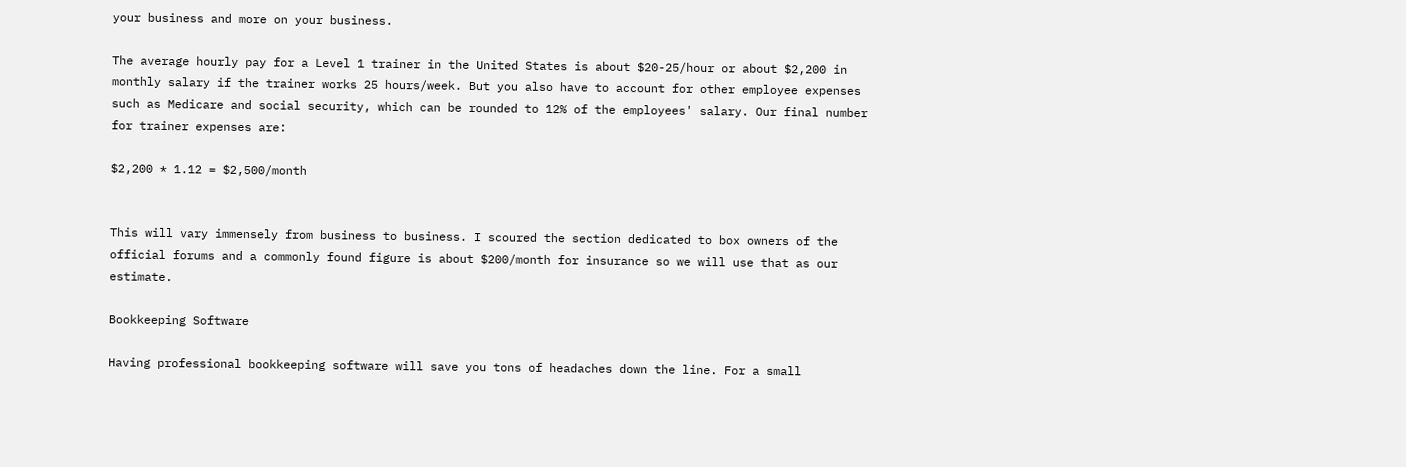your business and more on your business.

The average hourly pay for a Level 1 trainer in the United States is about $20-25/hour or about $2,200 in monthly salary if the trainer works 25 hours/week. But you also have to account for other employee expenses such as Medicare and social security, which can be rounded to 12% of the employees' salary. Our final number for trainer expenses are:

$2,200 * 1.12 = $2,500/month


This will vary immensely from business to business. I scoured the section dedicated to box owners of the official forums and a commonly found figure is about $200/month for insurance so we will use that as our estimate.

Bookkeeping Software

Having professional bookkeeping software will save you tons of headaches down the line. For a small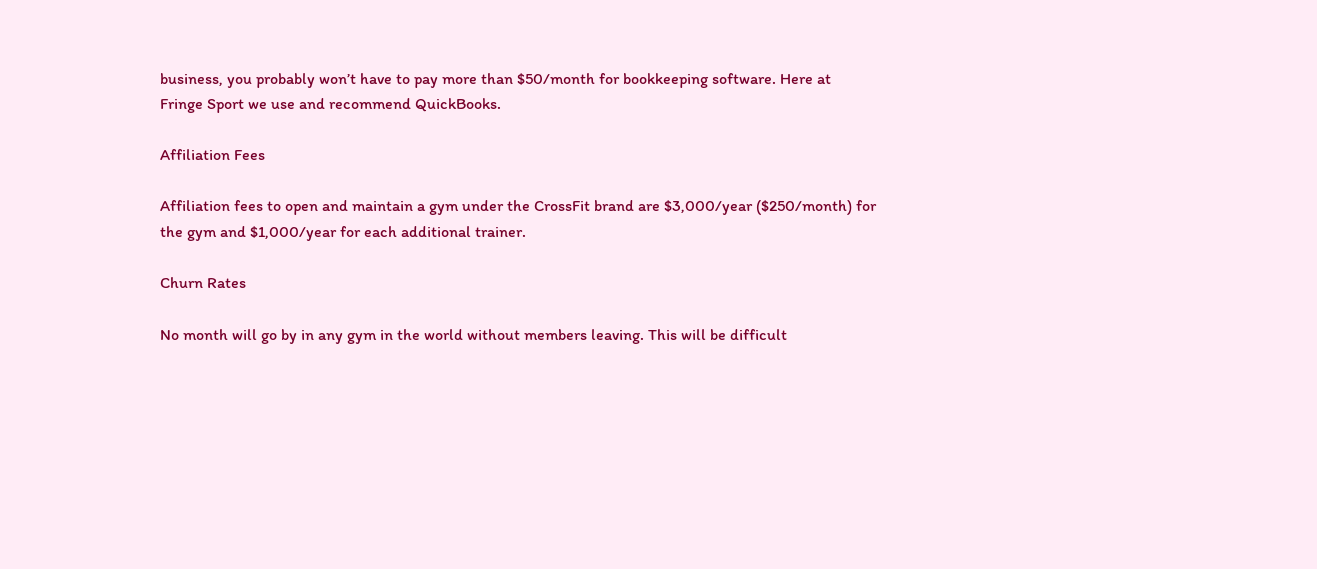business, you probably won’t have to pay more than $50/month for bookkeeping software. Here at Fringe Sport we use and recommend QuickBooks.

Affiliation Fees

Affiliation fees to open and maintain a gym under the CrossFit brand are $3,000/year ($250/month) for the gym and $1,000/year for each additional trainer.

Churn Rates

No month will go by in any gym in the world without members leaving. This will be difficult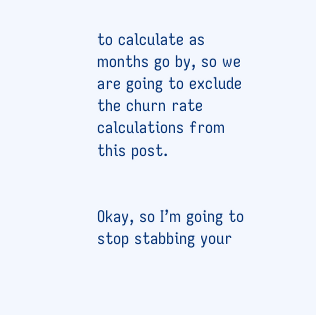to calculate as months go by, so we are going to exclude the churn rate calculations from this post.


Okay, so I’m going to stop stabbing your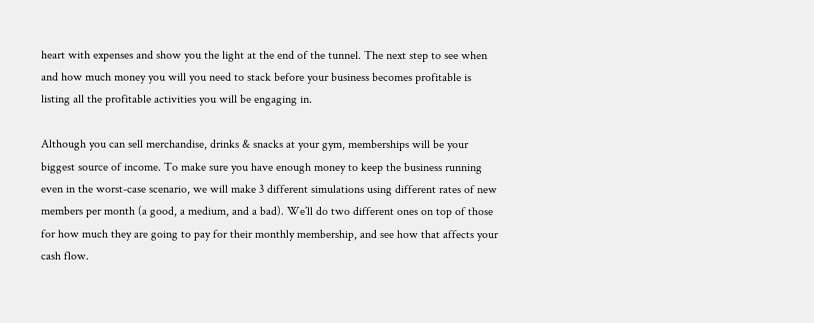heart with expenses and show you the light at the end of the tunnel. The next step to see when and how much money you will you need to stack before your business becomes profitable is listing all the profitable activities you will be engaging in.

Although you can sell merchandise, drinks & snacks at your gym, memberships will be your biggest source of income. To make sure you have enough money to keep the business running even in the worst-case scenario, we will make 3 different simulations using different rates of new members per month (a good, a medium, and a bad). We’ll do two different ones on top of those for how much they are going to pay for their monthly membership, and see how that affects your cash flow.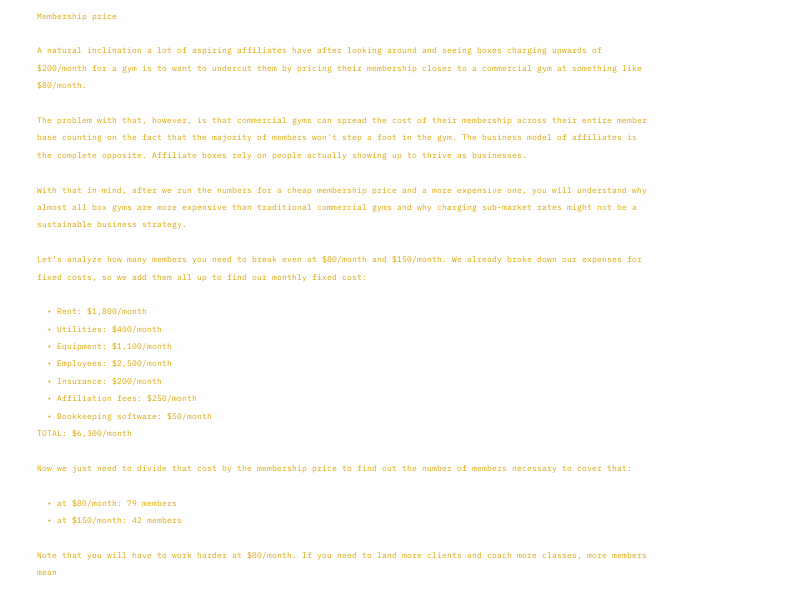Membership price

A natural inclination a lot of aspiring affiliates have after looking around and seeing boxes charging upwards of $200/month for a gym is to want to undercut them by pricing their membership closer to a commercial gym at something like $80/month.

The problem with that, however, is that commercial gyms can spread the cost of their membership across their entire member base counting on the fact that the majority of members won't step a foot in the gym. The business model of affiliates is the complete opposite. Affiliate boxes rely on people actually showing up to thrive as businesses.

With that in mind, after we run the numbers for a cheap membership price and a more expensive one, you will understand why almost all box gyms are more expensive than traditional commercial gyms and why charging sub-market rates might not be a sustainable business strategy.

Let’s analyze how many members you need to break even at $80/month and $150/month. We already broke down our expenses for fixed costs, so we add them all up to find our monthly fixed cost:

  • Rent: $1,800/month
  • Utilities: $400/month
  • Equipment: $1,100/month
  • Employees: $2,500/month
  • Insurance: $200/month
  • Affiliation fees: $250/month
  • Bookkeeping software: $50/month
TOTAL: $6,300/month

Now we just need to divide that cost by the membership price to find out the number of members necessary to cover that:

  • at $80/month: 79 members
  • at $150/month: 42 members

Note that you will have to work harder at $80/month. If you need to land more clients and coach more classes, more members mean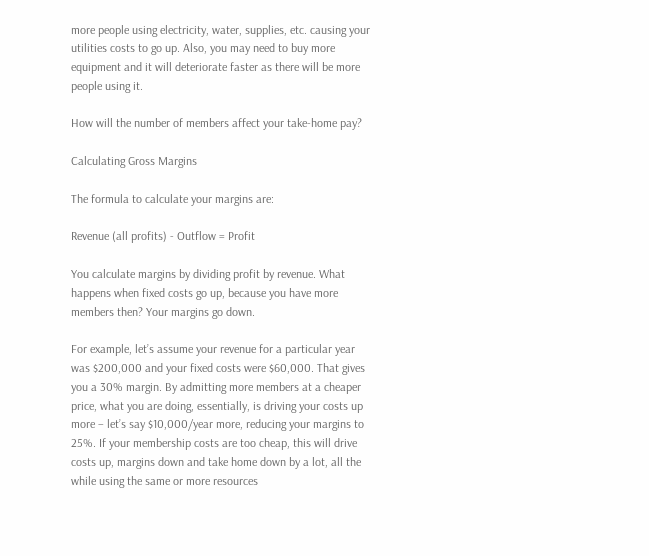more people using electricity, water, supplies, etc. causing your utilities costs to go up. Also, you may need to buy more equipment and it will deteriorate faster as there will be more people using it.

How will the number of members affect your take-home pay?

Calculating Gross Margins

The formula to calculate your margins are:

Revenue (all profits) - Outflow = Profit

You calculate margins by dividing profit by revenue. What happens when fixed costs go up, because you have more members then? Your margins go down.

For example, let’s assume your revenue for a particular year was $200,000 and your fixed costs were $60,000. That gives you a 30% margin. By admitting more members at a cheaper price, what you are doing, essentially, is driving your costs up more – let’s say $10,000/year more, reducing your margins to 25%. If your membership costs are too cheap, this will drive costs up, margins down and take home down by a lot, all the while using the same or more resources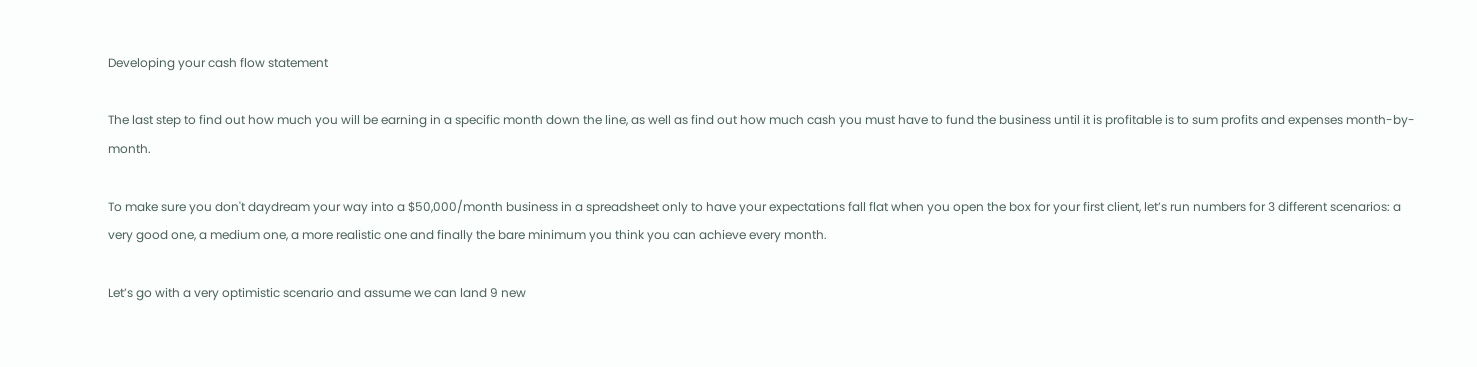Developing your cash flow statement

The last step to find out how much you will be earning in a specific month down the line, as well as find out how much cash you must have to fund the business until it is profitable is to sum profits and expenses month-by-month.

To make sure you don't daydream your way into a $50,000/month business in a spreadsheet only to have your expectations fall flat when you open the box for your first client, let’s run numbers for 3 different scenarios: a very good one, a medium one, a more realistic one and finally the bare minimum you think you can achieve every month.

Let’s go with a very optimistic scenario and assume we can land 9 new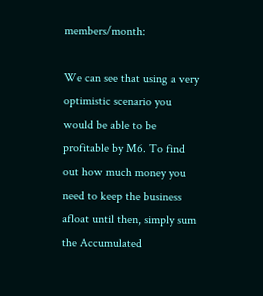members/month:

We can see that using a very optimistic scenario you would be able to be profitable by M6. To find out how much money you need to keep the business afloat until then, simply sum the Accumulated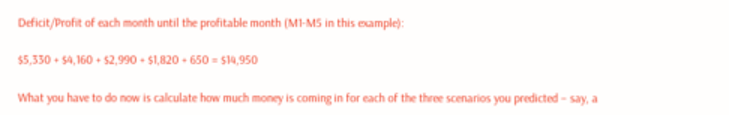Deficit/Profit of each month until the profitable month (M1-M5 in this example):

$5,330 + $4,160 + $2,990 + $1,820 + 650 = $14,950

What you have to do now is calculate how much money is coming in for each of the three scenarios you predicted – say, a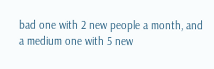bad one with 2 new people a month, and a medium one with 5 new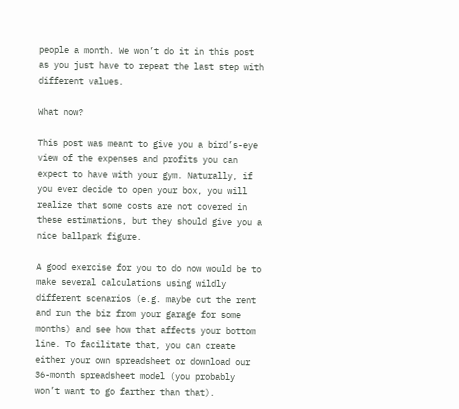people a month. We won’t do it in this post as you just have to repeat the last step with different values.

What now?

This post was meant to give you a bird’s-eye view of the expenses and profits you can expect to have with your gym. Naturally, if you ever decide to open your box, you will realize that some costs are not covered in these estimations, but they should give you a nice ballpark figure.

A good exercise for you to do now would be to make several calculations using wildly different scenarios (e.g. maybe cut the rent and run the biz from your garage for some months) and see how that affects your bottom line. To facilitate that, you can create either your own spreadsheet or download our 36-month spreadsheet model (you probably won’t want to go farther than that).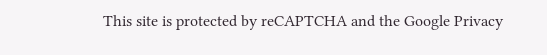This site is protected by reCAPTCHA and the Google Privacy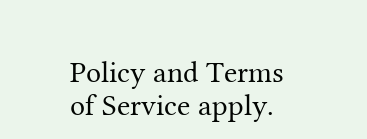Policy and Terms of Service apply.